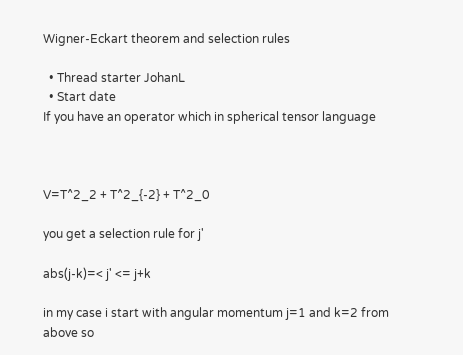Wigner-Eckart theorem and selection rules

  • Thread starter JohanL
  • Start date
If you have an operator which in spherical tensor language



V=T^2_2 + T^2_{-2} + T^2_0

you get a selection rule for j'

abs(j-k)=< j' <= j+k

in my case i start with angular momentum j=1 and k=2 from above so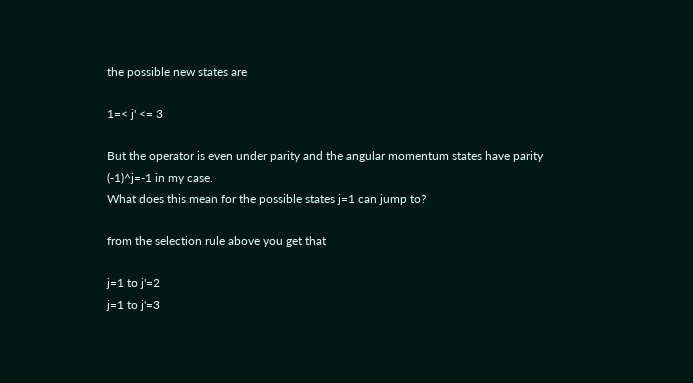the possible new states are

1=< j' <= 3

But the operator is even under parity and the angular momentum states have parity (-1)^j=-1 in my case.
What does this mean for the possible states j=1 can jump to?

from the selection rule above you get that

j=1 to j'=2
j=1 to j'=3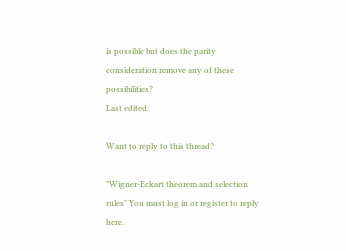is possible but does the parity consideration remove any of these possibilities?
Last edited:

Want to reply to this thread?

"Wigner-Eckart theorem and selection rules" You must log in or register to reply here.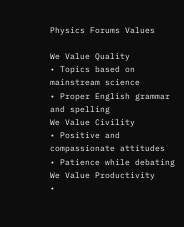Physics Forums Values

We Value Quality
• Topics based on mainstream science
• Proper English grammar and spelling
We Value Civility
• Positive and compassionate attitudes
• Patience while debating
We Value Productivity
•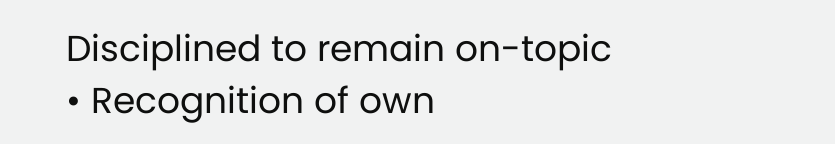Disciplined to remain on-topic
• Recognition of own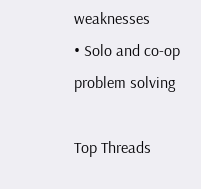weaknesses
• Solo and co-op problem solving

Top Threads